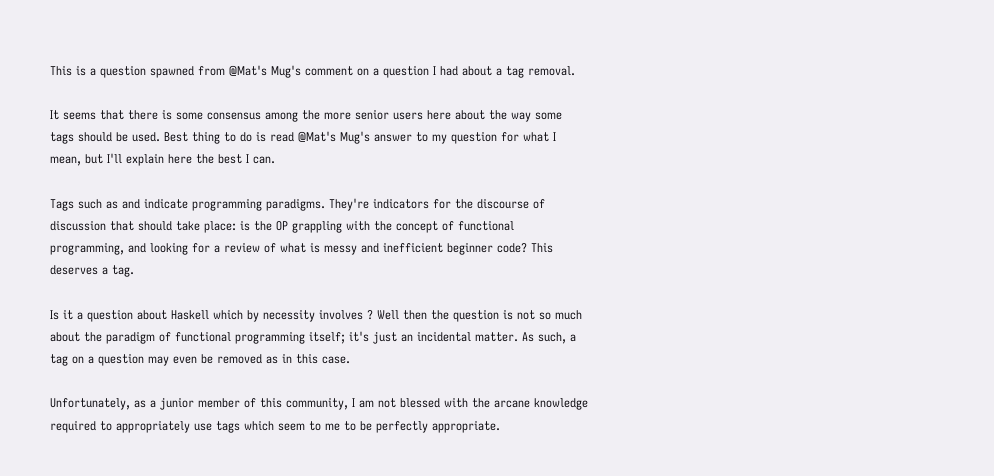This is a question spawned from @Mat's Mug's comment on a question I had about a tag removal.

It seems that there is some consensus among the more senior users here about the way some tags should be used. Best thing to do is read @Mat's Mug's answer to my question for what I mean, but I'll explain here the best I can.

Tags such as and indicate programming paradigms. They're indicators for the discourse of discussion that should take place: is the OP grappling with the concept of functional programming, and looking for a review of what is messy and inefficient beginner code? This deserves a tag.

Is it a question about Haskell which by necessity involves ? Well then the question is not so much about the paradigm of functional programming itself; it's just an incidental matter. As such, a tag on a question may even be removed as in this case.

Unfortunately, as a junior member of this community, I am not blessed with the arcane knowledge required to appropriately use tags which seem to me to be perfectly appropriate.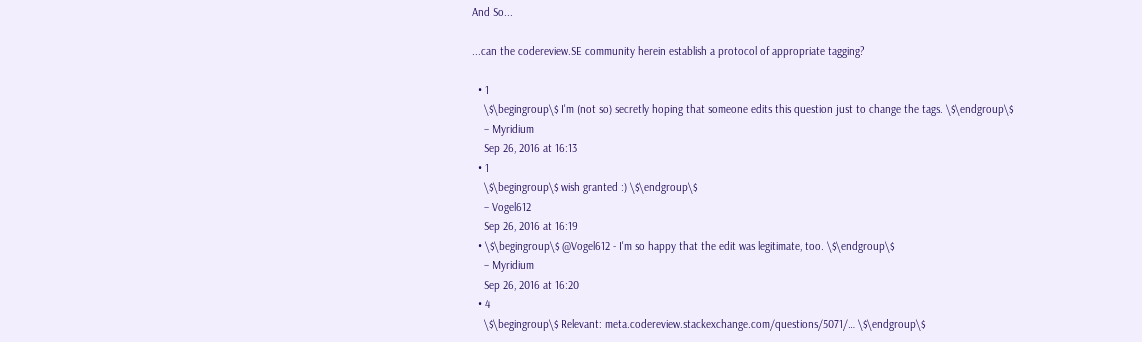And So...

...can the codereview.SE community herein establish a protocol of appropriate tagging?

  • 1
    \$\begingroup\$ I'm (not so) secretly hoping that someone edits this question just to change the tags. \$\endgroup\$
    – Myridium
    Sep 26, 2016 at 16:13
  • 1
    \$\begingroup\$ wish granted :) \$\endgroup\$
    – Vogel612
    Sep 26, 2016 at 16:19
  • \$\begingroup\$ @Vogel612 - I'm so happy that the edit was legitimate, too. \$\endgroup\$
    – Myridium
    Sep 26, 2016 at 16:20
  • 4
    \$\begingroup\$ Relevant: meta.codereview.stackexchange.com/questions/5071/… \$\endgroup\$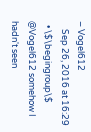– Vogel612
    Sep 26, 2016 at 16:29
  • \$\begingroup\$ @Vogel612 somehow I hadn't seen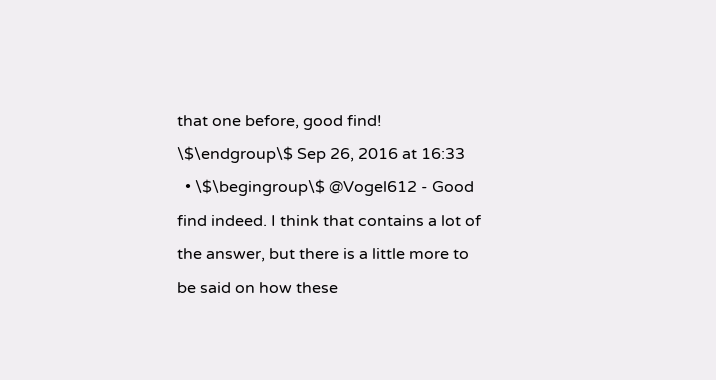that one before, good find! \$\endgroup\$ Sep 26, 2016 at 16:33
  • \$\begingroup\$ @Vogel612 - Good find indeed. I think that contains a lot of the answer, but there is a little more to be said on how these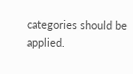categories should be applied.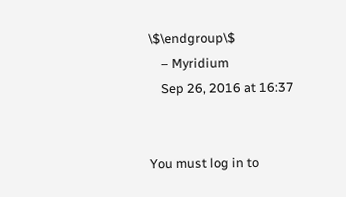\$\endgroup\$
    – Myridium
    Sep 26, 2016 at 16:37


You must log in to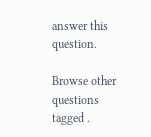answer this question.

Browse other questions tagged .